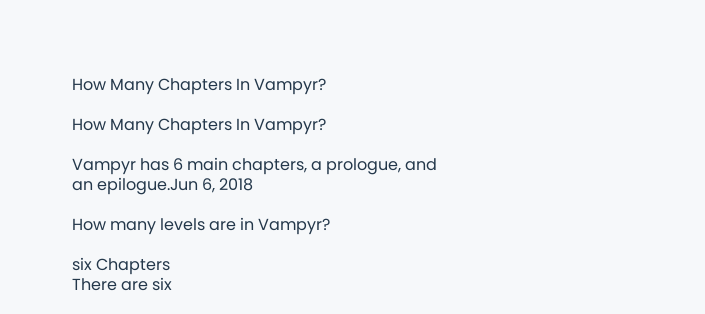How Many Chapters In Vampyr?

How Many Chapters In Vampyr?

Vampyr has 6 main chapters, a prologue, and an epilogue.Jun 6, 2018

How many levels are in Vampyr?

six Chapters
There are six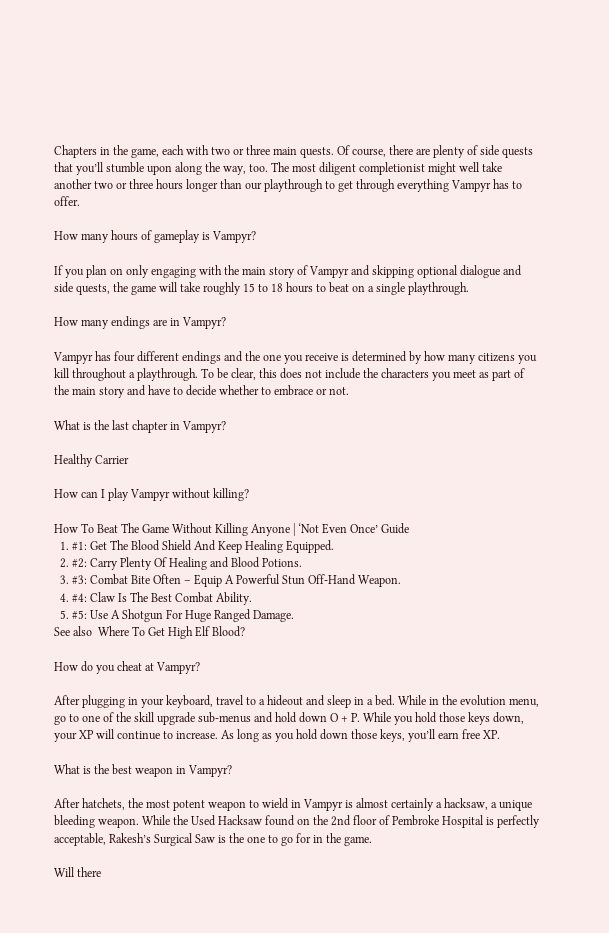Chapters in the game, each with two or three main quests. Of course, there are plenty of side quests that you’ll stumble upon along the way, too. The most diligent completionist might well take another two or three hours longer than our playthrough to get through everything Vampyr has to offer.

How many hours of gameplay is Vampyr?

If you plan on only engaging with the main story of Vampyr and skipping optional dialogue and side quests, the game will take roughly 15 to 18 hours to beat on a single playthrough.

How many endings are in Vampyr?

Vampyr has four different endings and the one you receive is determined by how many citizens you kill throughout a playthrough. To be clear, this does not include the characters you meet as part of the main story and have to decide whether to embrace or not.

What is the last chapter in Vampyr?

Healthy Carrier

How can I play Vampyr without killing?

How To Beat The Game Without Killing Anyone | ‘Not Even Once’ Guide
  1. #1: Get The Blood Shield And Keep Healing Equipped.
  2. #2: Carry Plenty Of Healing and Blood Potions.
  3. #3: Combat Bite Often – Equip A Powerful Stun Off-Hand Weapon.
  4. #4: Claw Is The Best Combat Ability.
  5. #5: Use A Shotgun For Huge Ranged Damage.
See also  Where To Get High Elf Blood?

How do you cheat at Vampyr?

After plugging in your keyboard, travel to a hideout and sleep in a bed. While in the evolution menu, go to one of the skill upgrade sub-menus and hold down O + P. While you hold those keys down, your XP will continue to increase. As long as you hold down those keys, you’ll earn free XP.

What is the best weapon in Vampyr?

After hatchets, the most potent weapon to wield in Vampyr is almost certainly a hacksaw, a unique bleeding weapon. While the Used Hacksaw found on the 2nd floor of Pembroke Hospital is perfectly acceptable, Rakesh’s Surgical Saw is the one to go for in the game.

Will there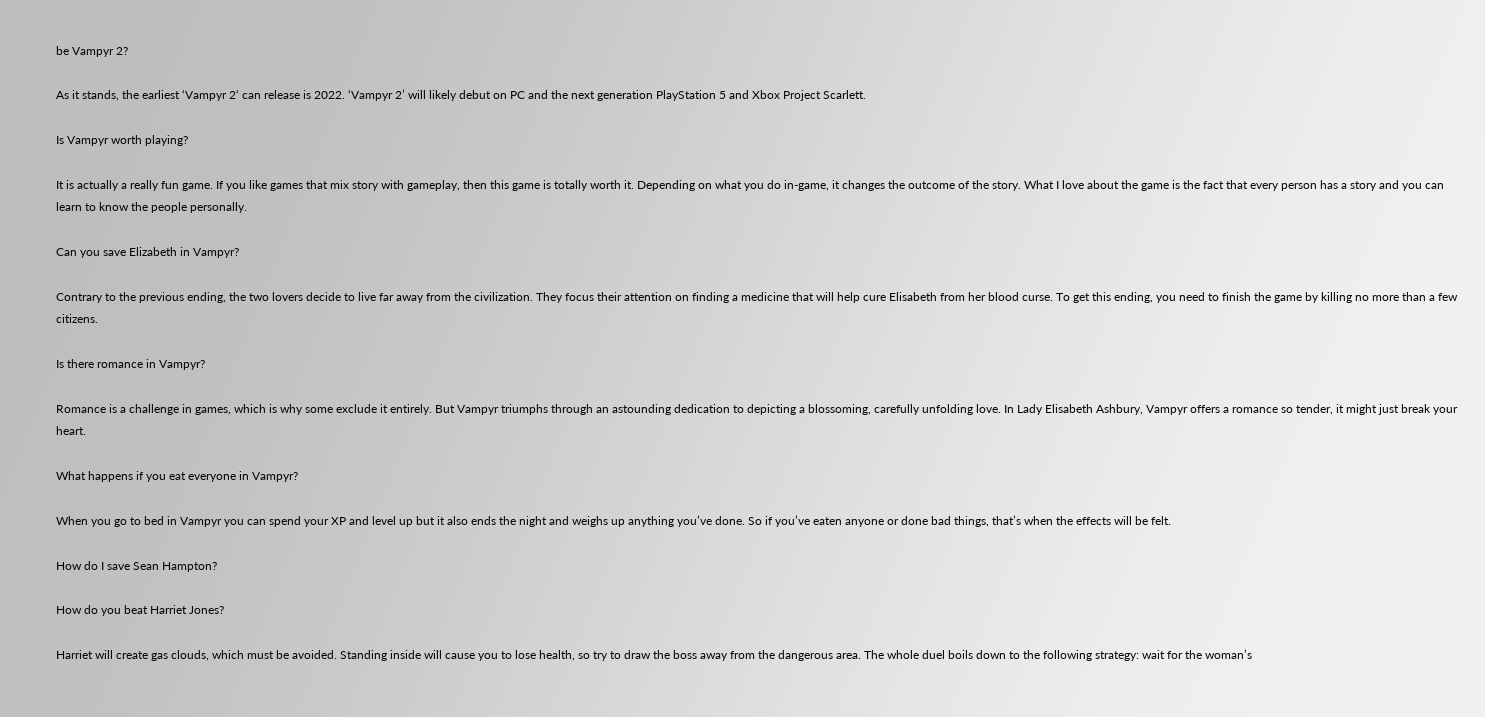be Vampyr 2?

As it stands, the earliest ‘Vampyr 2‘ can release is 2022. ‘Vampyr 2’ will likely debut on PC and the next generation PlayStation 5 and Xbox Project Scarlett.

Is Vampyr worth playing?

It is actually a really fun game. If you like games that mix story with gameplay, then this game is totally worth it. Depending on what you do in-game, it changes the outcome of the story. What I love about the game is the fact that every person has a story and you can learn to know the people personally.

Can you save Elizabeth in Vampyr?

Contrary to the previous ending, the two lovers decide to live far away from the civilization. They focus their attention on finding a medicine that will help cure Elisabeth from her blood curse. To get this ending, you need to finish the game by killing no more than a few citizens.

Is there romance in Vampyr?

Romance is a challenge in games, which is why some exclude it entirely. But Vampyr triumphs through an astounding dedication to depicting a blossoming, carefully unfolding love. In Lady Elisabeth Ashbury, Vampyr offers a romance so tender, it might just break your heart.

What happens if you eat everyone in Vampyr?

When you go to bed in Vampyr you can spend your XP and level up but it also ends the night and weighs up anything you’ve done. So if you’ve eaten anyone or done bad things, that’s when the effects will be felt.

How do I save Sean Hampton?

How do you beat Harriet Jones?

Harriet will create gas clouds, which must be avoided. Standing inside will cause you to lose health, so try to draw the boss away from the dangerous area. The whole duel boils down to the following strategy: wait for the woman’s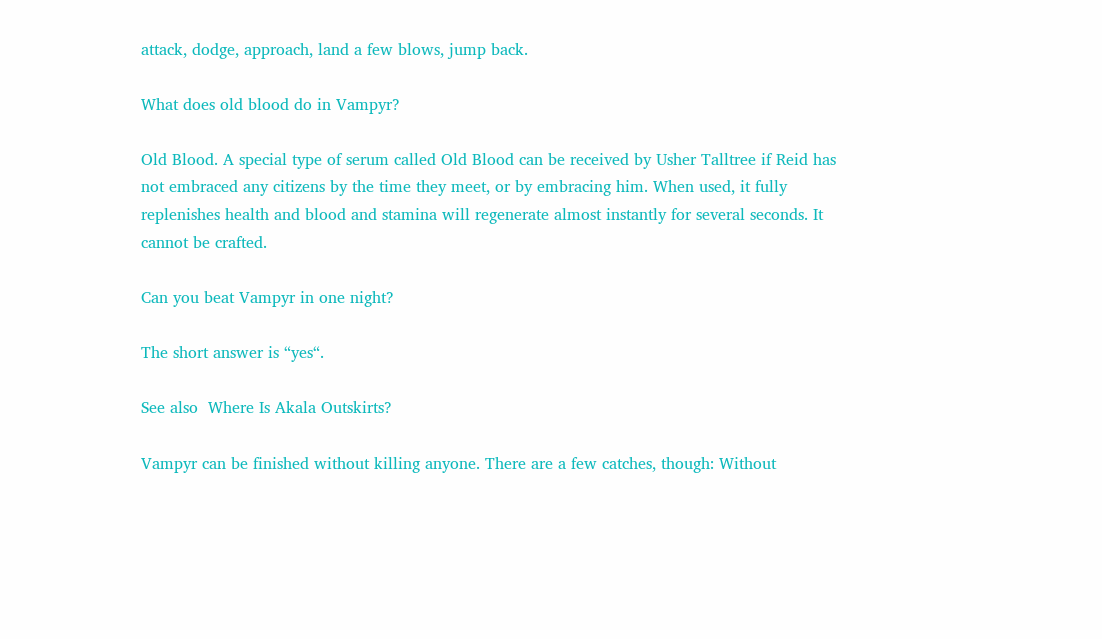attack, dodge, approach, land a few blows, jump back.

What does old blood do in Vampyr?

Old Blood. A special type of serum called Old Blood can be received by Usher Talltree if Reid has not embraced any citizens by the time they meet, or by embracing him. When used, it fully replenishes health and blood and stamina will regenerate almost instantly for several seconds. It cannot be crafted.

Can you beat Vampyr in one night?

The short answer is “yes“.

See also  Where Is Akala Outskirts?

Vampyr can be finished without killing anyone. There are a few catches, though: Without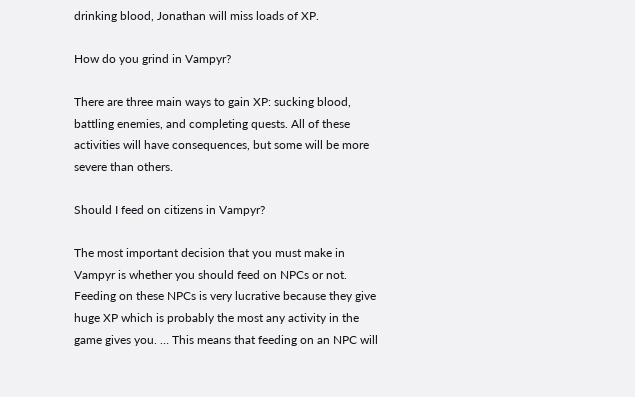drinking blood, Jonathan will miss loads of XP.

How do you grind in Vampyr?

There are three main ways to gain XP: sucking blood, battling enemies, and completing quests. All of these activities will have consequences, but some will be more severe than others.

Should I feed on citizens in Vampyr?

The most important decision that you must make in Vampyr is whether you should feed on NPCs or not. Feeding on these NPCs is very lucrative because they give huge XP which is probably the most any activity in the game gives you. … This means that feeding on an NPC will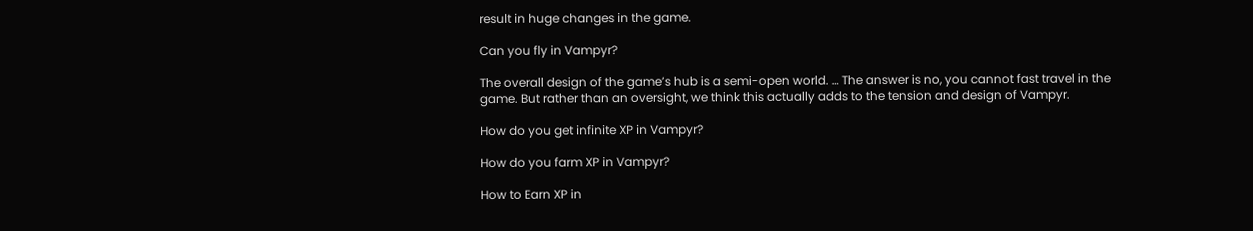result in huge changes in the game.

Can you fly in Vampyr?

The overall design of the game’s hub is a semi-open world. … The answer is no, you cannot fast travel in the game. But rather than an oversight, we think this actually adds to the tension and design of Vampyr.

How do you get infinite XP in Vampyr?

How do you farm XP in Vampyr?

How to Earn XP in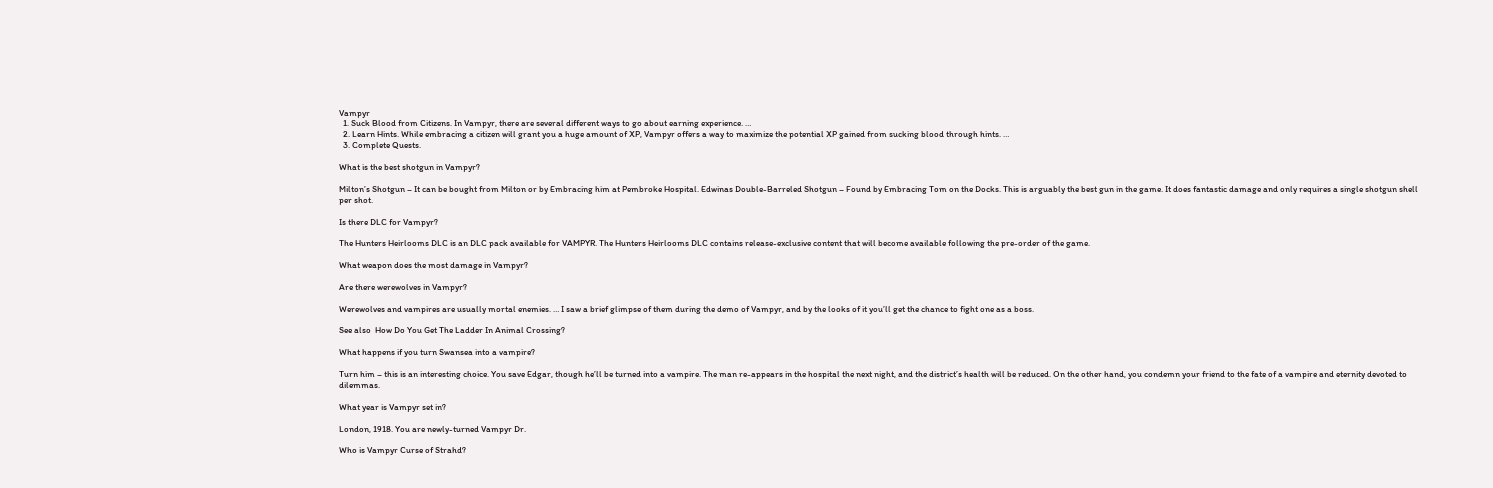Vampyr
  1. Suck Blood from Citizens. In Vampyr, there are several different ways to go about earning experience. …
  2. Learn Hints. While embracing a citizen will grant you a huge amount of XP, Vampyr offers a way to maximize the potential XP gained from sucking blood through hints. …
  3. Complete Quests.

What is the best shotgun in Vampyr?

Milton’s Shotgun – It can be bought from Milton or by Embracing him at Pembroke Hospital. Edwinas Double-Barreled Shotgun – Found by Embracing Tom on the Docks. This is arguably the best gun in the game. It does fantastic damage and only requires a single shotgun shell per shot.

Is there DLC for Vampyr?

The Hunters Heirlooms DLC is an DLC pack available for VAMPYR. The Hunters Heirlooms DLC contains release-exclusive content that will become available following the pre-order of the game.

What weapon does the most damage in Vampyr?

Are there werewolves in Vampyr?

Werewolves and vampires are usually mortal enemies. … I saw a brief glimpse of them during the demo of Vampyr, and by the looks of it you’ll get the chance to fight one as a boss.

See also  How Do You Get The Ladder In Animal Crossing?

What happens if you turn Swansea into a vampire?

Turn him – this is an interesting choice. You save Edgar, though he’ll be turned into a vampire. The man re-appears in the hospital the next night, and the district’s health will be reduced. On the other hand, you condemn your friend to the fate of a vampire and eternity devoted to dilemmas.

What year is Vampyr set in?

London, 1918. You are newly-turned Vampyr Dr.

Who is Vampyr Curse of Strahd?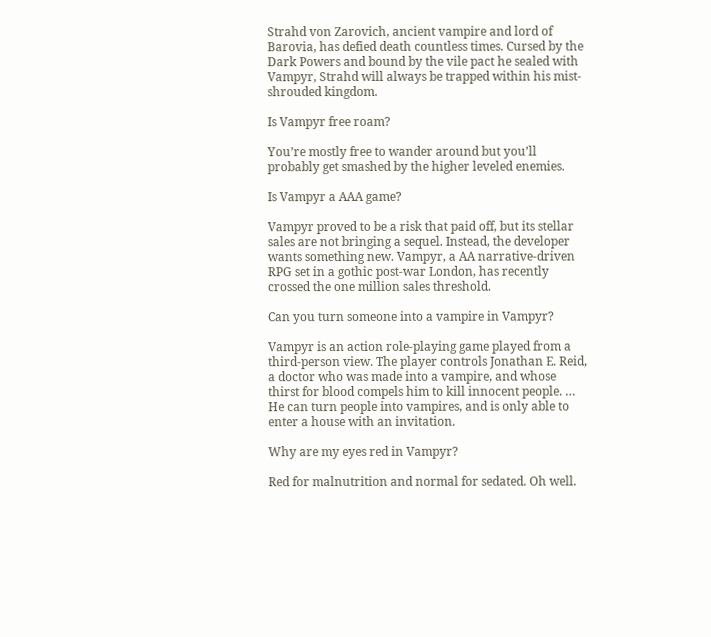Strahd von Zarovich, ancient vampire and lord of Barovia, has defied death countless times. Cursed by the Dark Powers and bound by the vile pact he sealed with Vampyr, Strahd will always be trapped within his mist-shrouded kingdom.

Is Vampyr free roam?

You’re mostly free to wander around but you’ll probably get smashed by the higher leveled enemies.

Is Vampyr a AAA game?

Vampyr proved to be a risk that paid off, but its stellar sales are not bringing a sequel. Instead, the developer wants something new. Vampyr, a AA narrative-driven RPG set in a gothic post-war London, has recently crossed the one million sales threshold.

Can you turn someone into a vampire in Vampyr?

Vampyr is an action role-playing game played from a third-person view. The player controls Jonathan E. Reid, a doctor who was made into a vampire, and whose thirst for blood compels him to kill innocent people. … He can turn people into vampires, and is only able to enter a house with an invitation.

Why are my eyes red in Vampyr?

Red for malnutrition and normal for sedated. Oh well.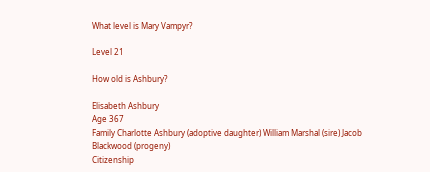What level is Mary Vampyr?

Level 21

How old is Ashbury?

Elisabeth Ashbury
Age 367
Family Charlotte Ashbury (adoptive daughter) William Marshal (sire) Jacob Blackwood (progeny)
Citizenship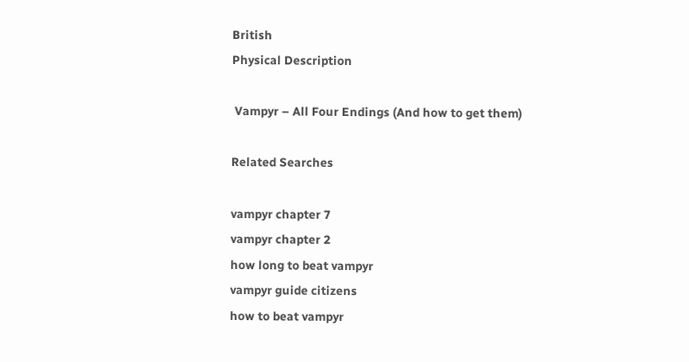British
Physical Description

 Vampyr – All Four Endings (And how to get them)

Related Searches

vampyr chapter 7
vampyr chapter 2
how long to beat vampyr
vampyr guide citizens
how to beat vampyr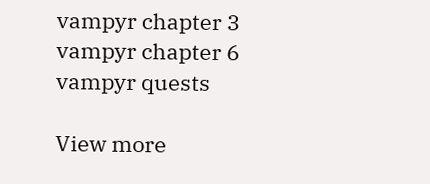vampyr chapter 3
vampyr chapter 6
vampyr quests

View more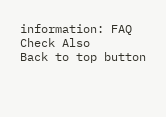information: FAQ
Check Also
Back to top button